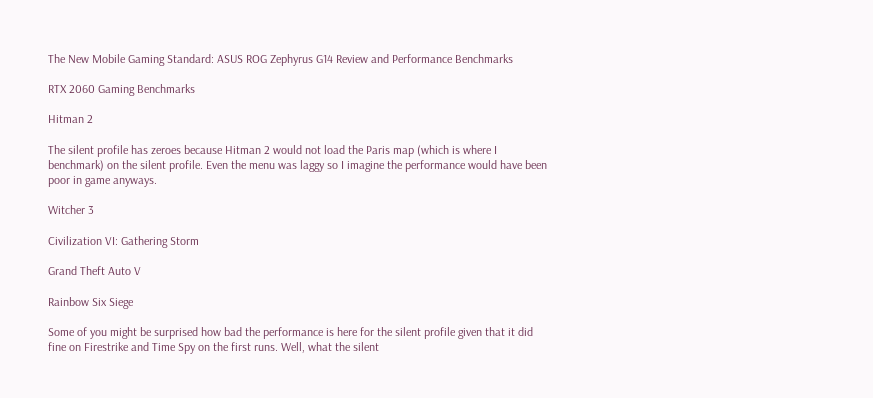The New Mobile Gaming Standard: ASUS ROG Zephyrus G14 Review and Performance Benchmarks

RTX 2060 Gaming Benchmarks

Hitman 2

The silent profile has zeroes because Hitman 2 would not load the Paris map (which is where I benchmark) on the silent profile. Even the menu was laggy so I imagine the performance would have been poor in game anyways.

Witcher 3

Civilization VI: Gathering Storm

Grand Theft Auto V

Rainbow Six Siege

Some of you might be surprised how bad the performance is here for the silent profile given that it did fine on Firestrike and Time Spy on the first runs. Well, what the silent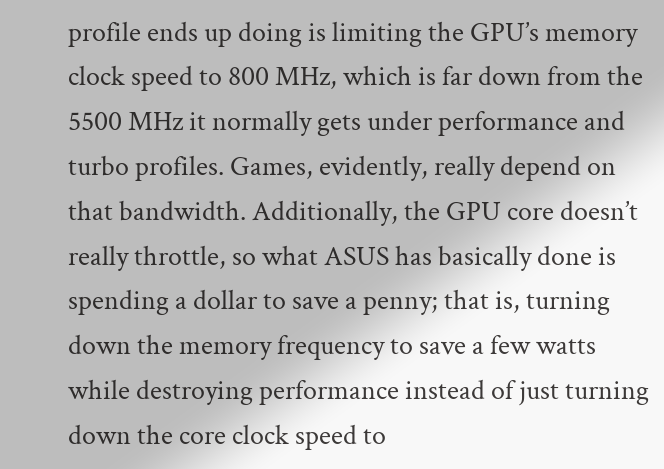profile ends up doing is limiting the GPU’s memory clock speed to 800 MHz, which is far down from the 5500 MHz it normally gets under performance and turbo profiles. Games, evidently, really depend on that bandwidth. Additionally, the GPU core doesn’t really throttle, so what ASUS has basically done is spending a dollar to save a penny; that is, turning down the memory frequency to save a few watts while destroying performance instead of just turning down the core clock speed to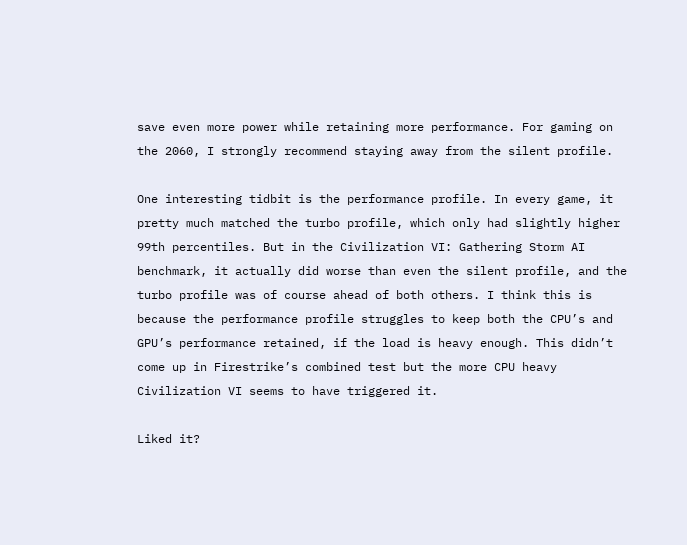save even more power while retaining more performance. For gaming on the 2060, I strongly recommend staying away from the silent profile.

One interesting tidbit is the performance profile. In every game, it pretty much matched the turbo profile, which only had slightly higher 99th percentiles. But in the Civilization VI: Gathering Storm AI benchmark, it actually did worse than even the silent profile, and the turbo profile was of course ahead of both others. I think this is because the performance profile struggles to keep both the CPU’s and GPU’s performance retained, if the load is heavy enough. This didn’t come up in Firestrike’s combined test but the more CPU heavy Civilization VI seems to have triggered it.

Liked it?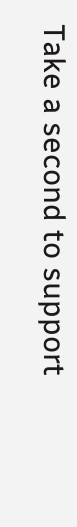Take a second to support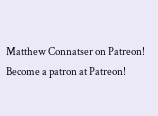Matthew Connatser on Patreon!
Become a patron at Patreon!